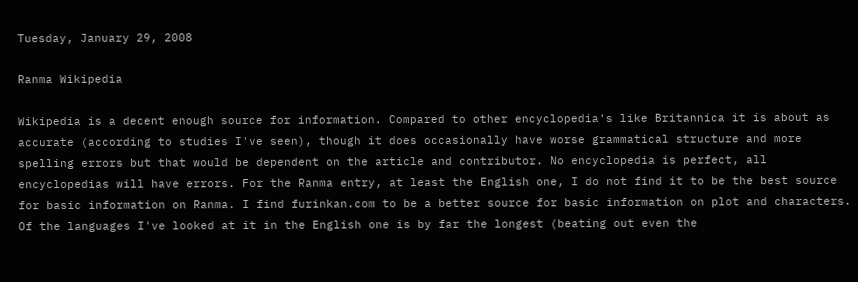Tuesday, January 29, 2008

Ranma Wikipedia

Wikipedia is a decent enough source for information. Compared to other encyclopedia's like Britannica it is about as accurate (according to studies I've seen), though it does occasionally have worse grammatical structure and more spelling errors but that would be dependent on the article and contributor. No encyclopedia is perfect, all encyclopedias will have errors. For the Ranma entry, at least the English one, I do not find it to be the best source for basic information on Ranma. I find furinkan.com to be a better source for basic information on plot and characters. Of the languages I've looked at it in the English one is by far the longest (beating out even the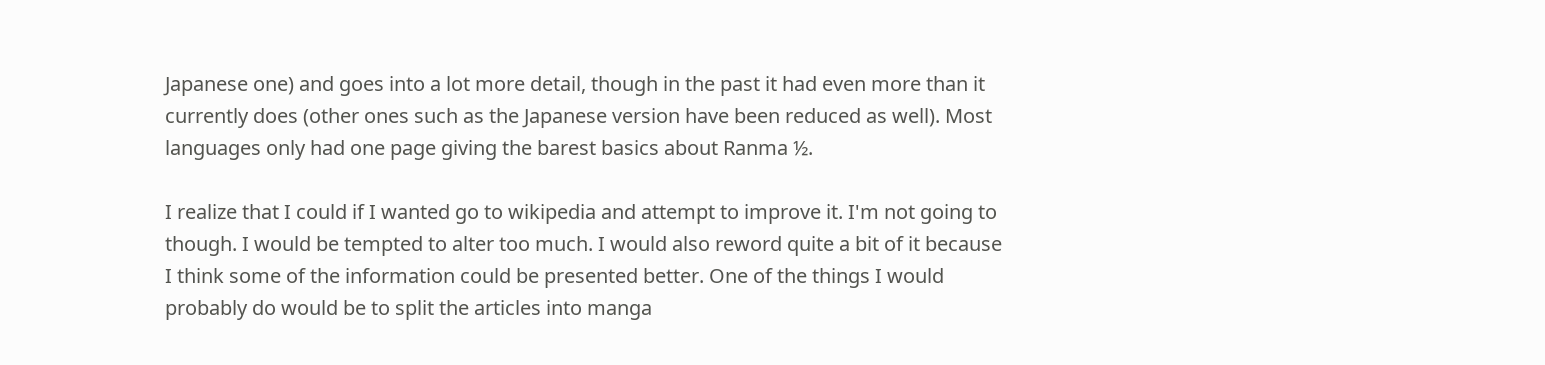Japanese one) and goes into a lot more detail, though in the past it had even more than it currently does (other ones such as the Japanese version have been reduced as well). Most languages only had one page giving the barest basics about Ranma ½.

I realize that I could if I wanted go to wikipedia and attempt to improve it. I'm not going to though. I would be tempted to alter too much. I would also reword quite a bit of it because I think some of the information could be presented better. One of the things I would probably do would be to split the articles into manga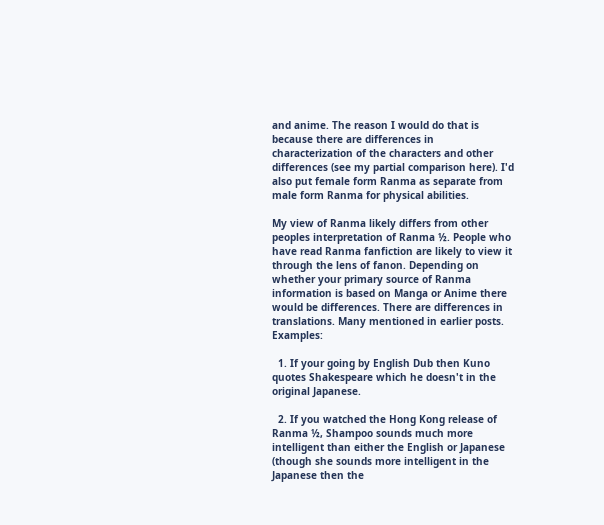and anime. The reason I would do that is because there are differences in characterization of the characters and other differences (see my partial comparison here). I'd also put female form Ranma as separate from male form Ranma for physical abilities.

My view of Ranma likely differs from other peoples interpretation of Ranma ½. People who have read Ranma fanfiction are likely to view it through the lens of fanon. Depending on whether your primary source of Ranma information is based on Manga or Anime there would be differences. There are differences in translations. Many mentioned in earlier posts. Examples:

  1. If your going by English Dub then Kuno quotes Shakespeare which he doesn't in the original Japanese.

  2. If you watched the Hong Kong release of Ranma ½, Shampoo sounds much more intelligent than either the English or Japanese (though she sounds more intelligent in the Japanese then the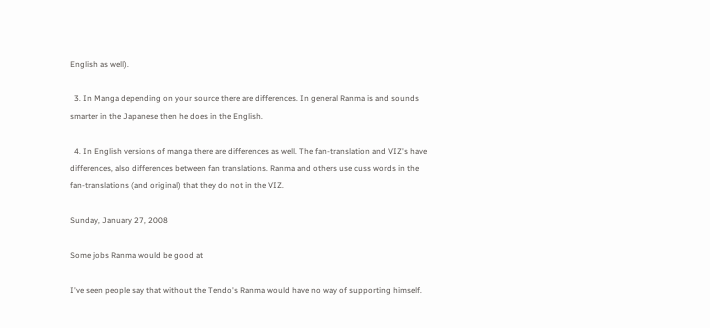English as well).

  3. In Manga depending on your source there are differences. In general Ranma is and sounds smarter in the Japanese then he does in the English.

  4. In English versions of manga there are differences as well. The fan-translation and VIZ's have differences, also differences between fan translations. Ranma and others use cuss words in the fan-translations (and original) that they do not in the VIZ.

Sunday, January 27, 2008

Some jobs Ranma would be good at

I've seen people say that without the Tendo's Ranma would have no way of supporting himself.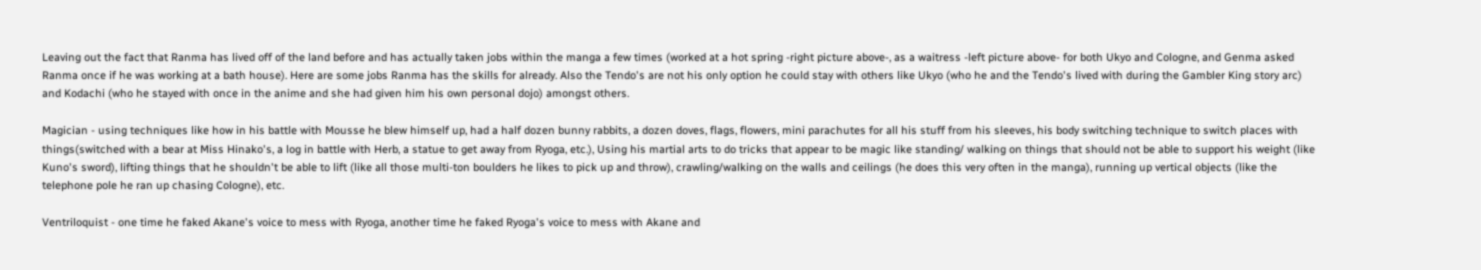Leaving out the fact that Ranma has lived off of the land before and has actually taken jobs within the manga a few times (worked at a hot spring -right picture above-, as a waitress -left picture above- for both Ukyo and Cologne, and Genma asked Ranma once if he was working at a bath house). Here are some jobs Ranma has the skills for already. Also the Tendo's are not his only option he could stay with others like Ukyo (who he and the Tendo's lived with during the Gambler King story arc) and Kodachi (who he stayed with once in the anime and she had given him his own personal dojo) amongst others.

Magician - using techniques like how in his battle with Mousse he blew himself up, had a half dozen bunny rabbits, a dozen doves, flags, flowers, mini parachutes for all his stuff from his sleeves, his body switching technique to switch places with things(switched with a bear at Miss Hinako's, a log in battle with Herb, a statue to get away from Ryoga, etc.), Using his martial arts to do tricks that appear to be magic like standing/ walking on things that should not be able to support his weight (like Kuno's sword), lifting things that he shouldn't be able to lift (like all those multi-ton boulders he likes to pick up and throw), crawling/walking on the walls and ceilings (he does this very often in the manga), running up vertical objects (like the telephone pole he ran up chasing Cologne), etc.

Ventriloquist - one time he faked Akane's voice to mess with Ryoga, another time he faked Ryoga's voice to mess with Akane and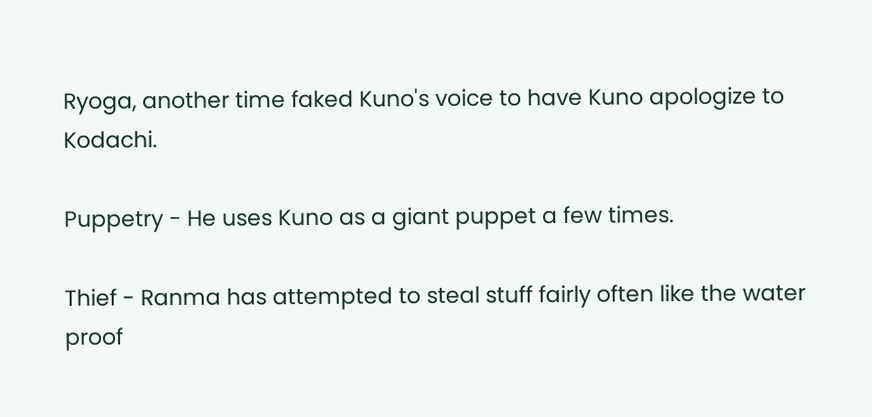Ryoga, another time faked Kuno's voice to have Kuno apologize to Kodachi.

Puppetry - He uses Kuno as a giant puppet a few times.

Thief - Ranma has attempted to steal stuff fairly often like the water proof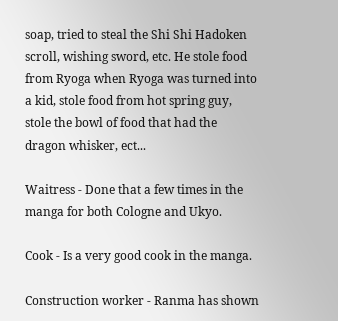soap, tried to steal the Shi Shi Hadoken scroll, wishing sword, etc. He stole food from Ryoga when Ryoga was turned into a kid, stole food from hot spring guy, stole the bowl of food that had the dragon whisker, ect...

Waitress - Done that a few times in the manga for both Cologne and Ukyo.

Cook - Is a very good cook in the manga.

Construction worker - Ranma has shown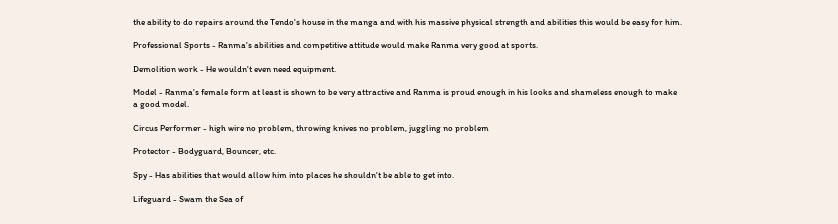the ability to do repairs around the Tendo's house in the manga and with his massive physical strength and abilities this would be easy for him.

Professional Sports - Ranma's abilities and competitive attitude would make Ranma very good at sports.

Demolition work - He wouldn't even need equipment.

Model - Ranma's female form at least is shown to be very attractive and Ranma is proud enough in his looks and shameless enough to make a good model.

Circus Performer - high wire no problem, throwing knives no problem, juggling no problem

Protector - Bodyguard, Bouncer, etc.

Spy - Has abilities that would allow him into places he shouldn't be able to get into.

Lifeguard - Swam the Sea of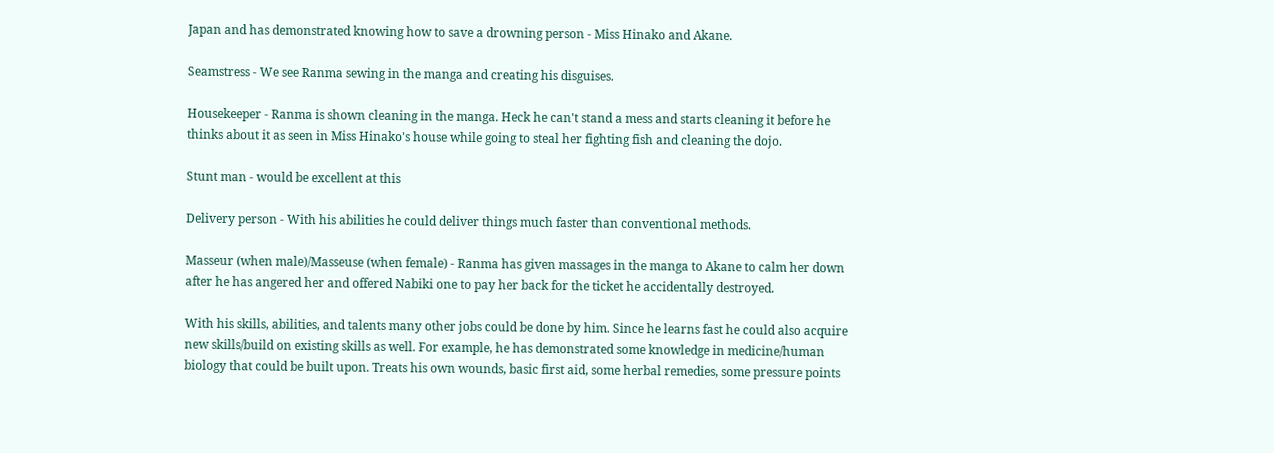Japan and has demonstrated knowing how to save a drowning person - Miss Hinako and Akane.

Seamstress - We see Ranma sewing in the manga and creating his disguises.

Housekeeper - Ranma is shown cleaning in the manga. Heck he can't stand a mess and starts cleaning it before he thinks about it as seen in Miss Hinako's house while going to steal her fighting fish and cleaning the dojo.

Stunt man - would be excellent at this

Delivery person - With his abilities he could deliver things much faster than conventional methods.

Masseur (when male)/Masseuse (when female) - Ranma has given massages in the manga to Akane to calm her down after he has angered her and offered Nabiki one to pay her back for the ticket he accidentally destroyed.

With his skills, abilities, and talents many other jobs could be done by him. Since he learns fast he could also acquire new skills/build on existing skills as well. For example, he has demonstrated some knowledge in medicine/human biology that could be built upon. Treats his own wounds, basic first aid, some herbal remedies, some pressure points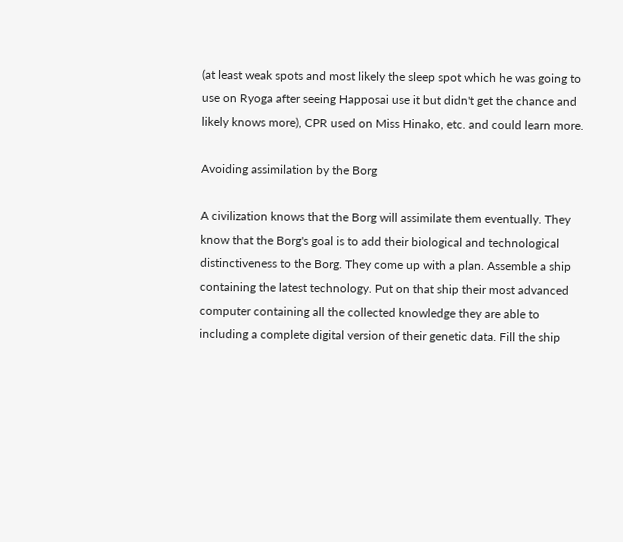(at least weak spots and most likely the sleep spot which he was going to use on Ryoga after seeing Happosai use it but didn't get the chance and likely knows more), CPR used on Miss Hinako, etc. and could learn more.

Avoiding assimilation by the Borg

A civilization knows that the Borg will assimilate them eventually. They know that the Borg's goal is to add their biological and technological distinctiveness to the Borg. They come up with a plan. Assemble a ship containing the latest technology. Put on that ship their most advanced computer containing all the collected knowledge they are able to including a complete digital version of their genetic data. Fill the ship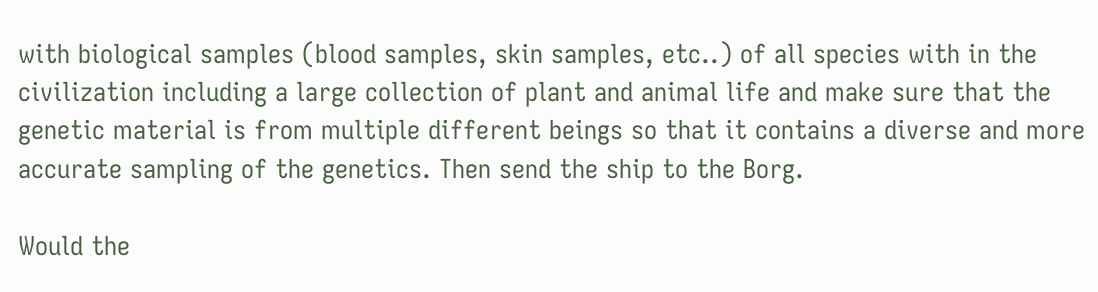with biological samples (blood samples, skin samples, etc..) of all species with in the civilization including a large collection of plant and animal life and make sure that the genetic material is from multiple different beings so that it contains a diverse and more accurate sampling of the genetics. Then send the ship to the Borg.

Would the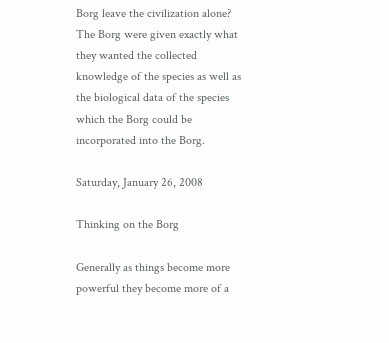Borg leave the civilization alone? The Borg were given exactly what they wanted the collected knowledge of the species as well as the biological data of the species which the Borg could be incorporated into the Borg.

Saturday, January 26, 2008

Thinking on the Borg

Generally as things become more powerful they become more of a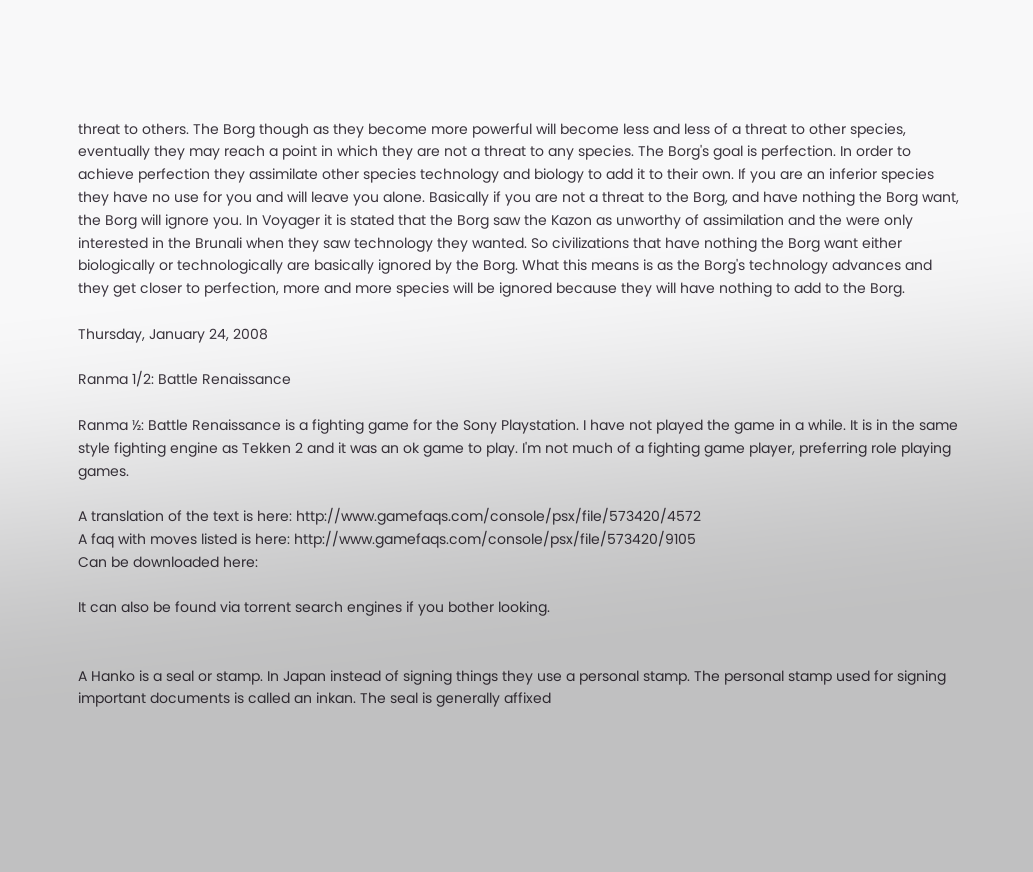threat to others. The Borg though as they become more powerful will become less and less of a threat to other species, eventually they may reach a point in which they are not a threat to any species. The Borg's goal is perfection. In order to achieve perfection they assimilate other species technology and biology to add it to their own. If you are an inferior species they have no use for you and will leave you alone. Basically if you are not a threat to the Borg, and have nothing the Borg want, the Borg will ignore you. In Voyager it is stated that the Borg saw the Kazon as unworthy of assimilation and the were only interested in the Brunali when they saw technology they wanted. So civilizations that have nothing the Borg want either biologically or technologically are basically ignored by the Borg. What this means is as the Borg's technology advances and they get closer to perfection, more and more species will be ignored because they will have nothing to add to the Borg.

Thursday, January 24, 2008

Ranma 1/2: Battle Renaissance

Ranma ½: Battle Renaissance is a fighting game for the Sony Playstation. I have not played the game in a while. It is in the same style fighting engine as Tekken 2 and it was an ok game to play. I'm not much of a fighting game player, preferring role playing games.

A translation of the text is here: http://www.gamefaqs.com/console/psx/file/573420/4572
A faq with moves listed is here: http://www.gamefaqs.com/console/psx/file/573420/9105
Can be downloaded here:

It can also be found via torrent search engines if you bother looking.


A Hanko is a seal or stamp. In Japan instead of signing things they use a personal stamp. The personal stamp used for signing important documents is called an inkan. The seal is generally affixed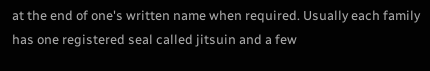at the end of one's written name when required. Usually each family has one registered seal called jitsuin and a few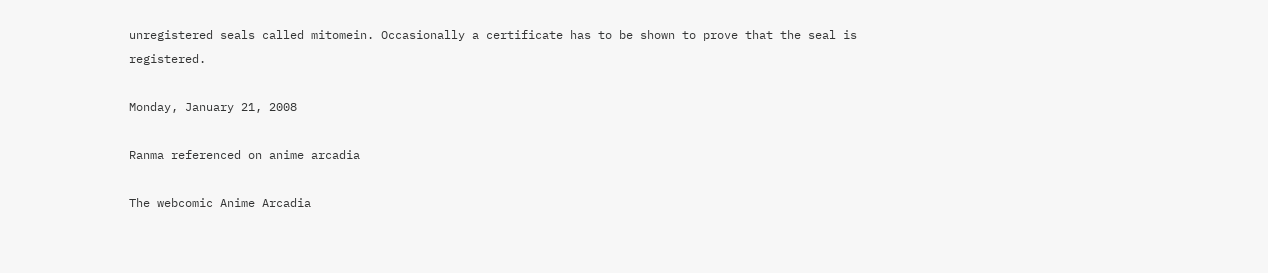unregistered seals called mitomein. Occasionally a certificate has to be shown to prove that the seal is registered.

Monday, January 21, 2008

Ranma referenced on anime arcadia

The webcomic Anime Arcadia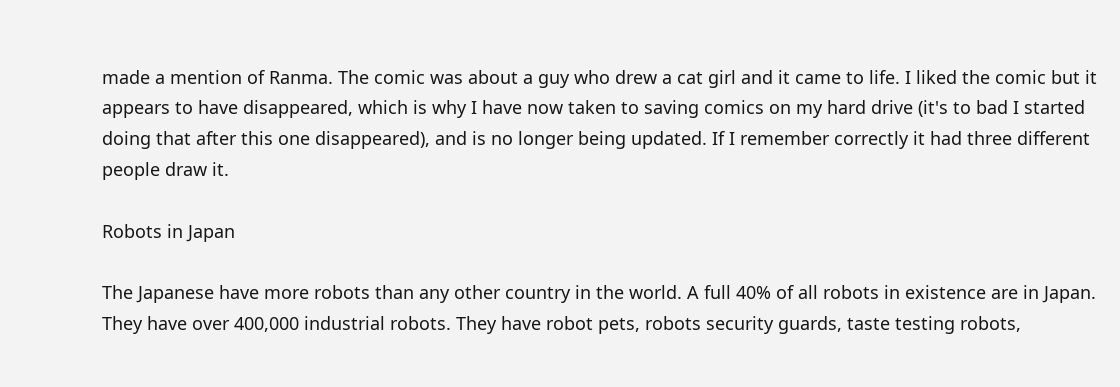made a mention of Ranma. The comic was about a guy who drew a cat girl and it came to life. I liked the comic but it appears to have disappeared, which is why I have now taken to saving comics on my hard drive (it's to bad I started doing that after this one disappeared), and is no longer being updated. If I remember correctly it had three different people draw it.

Robots in Japan

The Japanese have more robots than any other country in the world. A full 40% of all robots in existence are in Japan. They have over 400,000 industrial robots. They have robot pets, robots security guards, taste testing robots,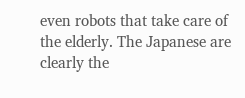even robots that take care of the elderly. The Japanese are clearly the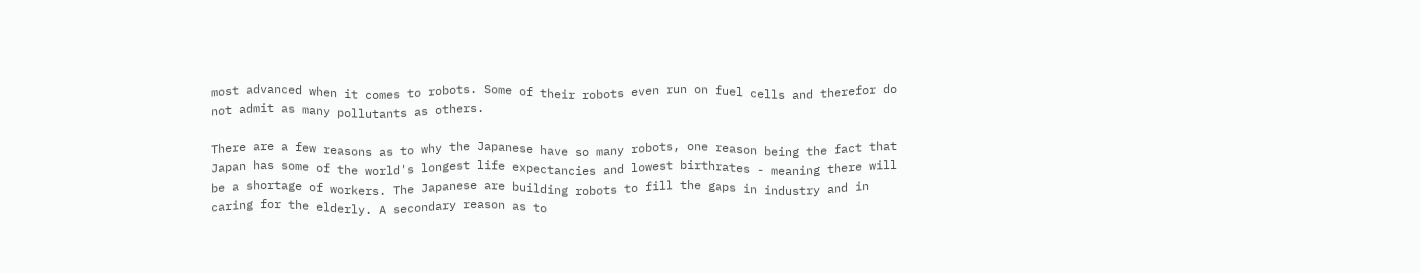most advanced when it comes to robots. Some of their robots even run on fuel cells and therefor do not admit as many pollutants as others.

There are a few reasons as to why the Japanese have so many robots, one reason being the fact that Japan has some of the world's longest life expectancies and lowest birthrates - meaning there will be a shortage of workers. The Japanese are building robots to fill the gaps in industry and in caring for the elderly. A secondary reason as to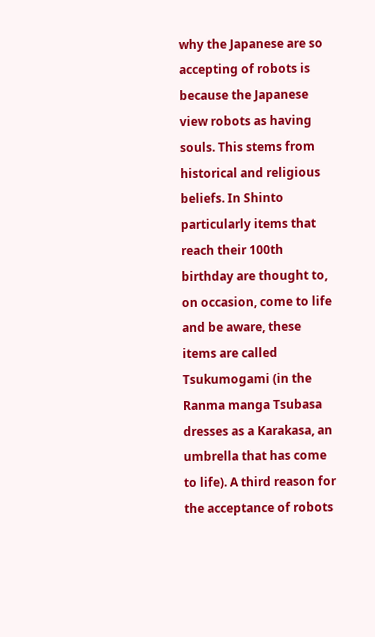why the Japanese are so accepting of robots is because the Japanese view robots as having souls. This stems from historical and religious beliefs. In Shinto particularly items that reach their 100th birthday are thought to, on occasion, come to life and be aware, these items are called Tsukumogami (in the Ranma manga Tsubasa dresses as a Karakasa, an umbrella that has come to life). A third reason for the acceptance of robots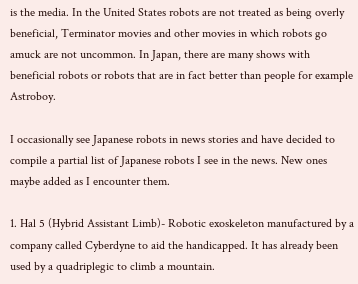is the media. In the United States robots are not treated as being overly beneficial, Terminator movies and other movies in which robots go amuck are not uncommon. In Japan, there are many shows with beneficial robots or robots that are in fact better than people for example Astroboy.

I occasionally see Japanese robots in news stories and have decided to compile a partial list of Japanese robots I see in the news. New ones maybe added as I encounter them.

1. Hal 5 (Hybrid Assistant Limb)- Robotic exoskeleton manufactured by a company called Cyberdyne to aid the handicapped. It has already been used by a quadriplegic to climb a mountain.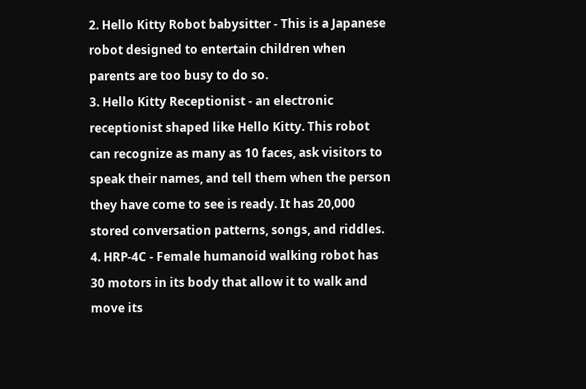2. Hello Kitty Robot babysitter - This is a Japanese robot designed to entertain children when parents are too busy to do so.
3. Hello Kitty Receptionist - an electronic receptionist shaped like Hello Kitty. This robot can recognize as many as 10 faces, ask visitors to speak their names, and tell them when the person they have come to see is ready. It has 20,000 stored conversation patterns, songs, and riddles.
4. HRP-4C - Female humanoid walking robot has 30 motors in its body that allow it to walk and move its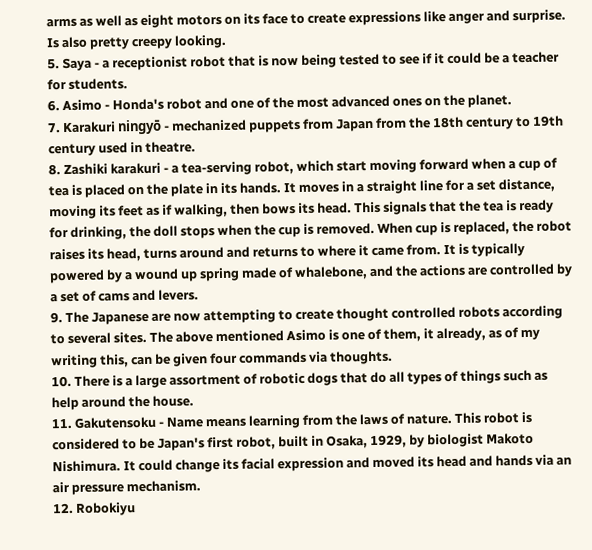arms as well as eight motors on its face to create expressions like anger and surprise. Is also pretty creepy looking.
5. Saya - a receptionist robot that is now being tested to see if it could be a teacher for students.
6. Asimo - Honda's robot and one of the most advanced ones on the planet.
7. Karakuri ningyō - mechanized puppets from Japan from the 18th century to 19th century used in theatre.
8. Zashiki karakuri - a tea-serving robot, which start moving forward when a cup of tea is placed on the plate in its hands. It moves in a straight line for a set distance, moving its feet as if walking, then bows its head. This signals that the tea is ready for drinking, the doll stops when the cup is removed. When cup is replaced, the robot raises its head, turns around and returns to where it came from. It is typically powered by a wound up spring made of whalebone, and the actions are controlled by a set of cams and levers.
9. The Japanese are now attempting to create thought controlled robots according to several sites. The above mentioned Asimo is one of them, it already, as of my writing this, can be given four commands via thoughts.
10. There is a large assortment of robotic dogs that do all types of things such as help around the house.
11. Gakutensoku - Name means learning from the laws of nature. This robot is considered to be Japan's first robot, built in Osaka, 1929, by biologist Makoto Nishimura. It could change its facial expression and moved its head and hands via an air pressure mechanism.
12. Robokiyu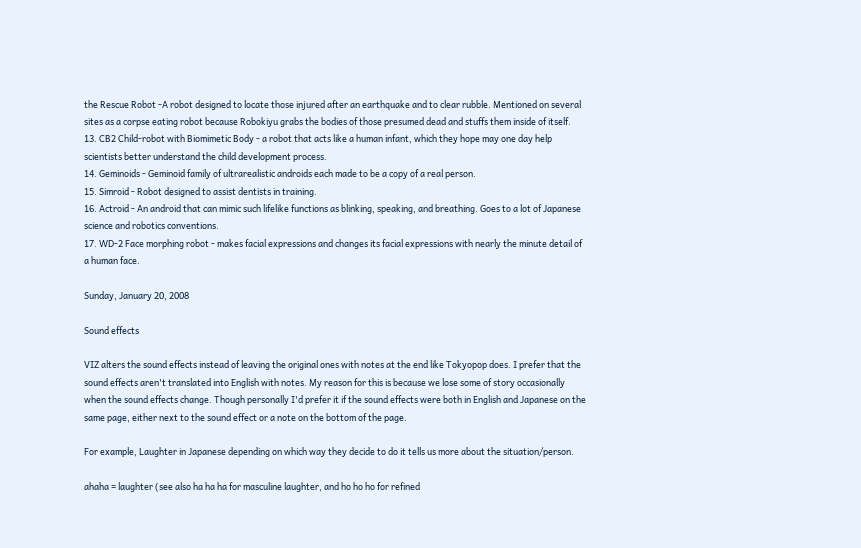the Rescue Robot -A robot designed to locate those injured after an earthquake and to clear rubble. Mentioned on several sites as a corpse eating robot because Robokiyu grabs the bodies of those presumed dead and stuffs them inside of itself.
13. CB2 Child-robot with Biomimetic Body - a robot that acts like a human infant, which they hope may one day help scientists better understand the child development process.
14. Geminoids - Geminoid family of ultrarealistic androids each made to be a copy of a real person.
15. Simroid - Robot designed to assist dentists in training.
16. Actroid - An android that can mimic such lifelike functions as blinking, speaking, and breathing. Goes to a lot of Japanese science and robotics conventions.
17. WD-2 Face morphing robot - makes facial expressions and changes its facial expressions with nearly the minute detail of a human face.

Sunday, January 20, 2008

Sound effects

VIZ alters the sound effects instead of leaving the original ones with notes at the end like Tokyopop does. I prefer that the sound effects aren't translated into English with notes. My reason for this is because we lose some of story occasionally when the sound effects change. Though personally I'd prefer it if the sound effects were both in English and Japanese on the same page, either next to the sound effect or a note on the bottom of the page.

For example, Laughter in Japanese depending on which way they decide to do it tells us more about the situation/person.

ahaha = laughter (see also ha ha ha for masculine laughter, and ho ho ho for refined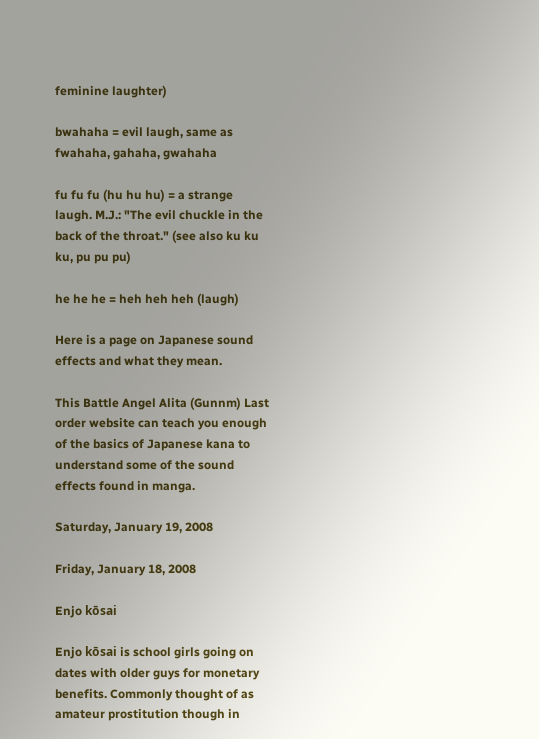feminine laughter)

bwahaha = evil laugh, same as fwahaha, gahaha, gwahaha

fu fu fu (hu hu hu) = a strange laugh. M.J.: "The evil chuckle in the back of the throat." (see also ku ku ku, pu pu pu)

he he he = heh heh heh (laugh)

Here is a page on Japanese sound effects and what they mean.

This Battle Angel Alita (Gunnm) Last order website can teach you enough of the basics of Japanese kana to understand some of the sound effects found in manga.

Saturday, January 19, 2008

Friday, January 18, 2008

Enjo kōsai

Enjo kōsai is school girls going on dates with older guys for monetary benefits. Commonly thought of as amateur prostitution though in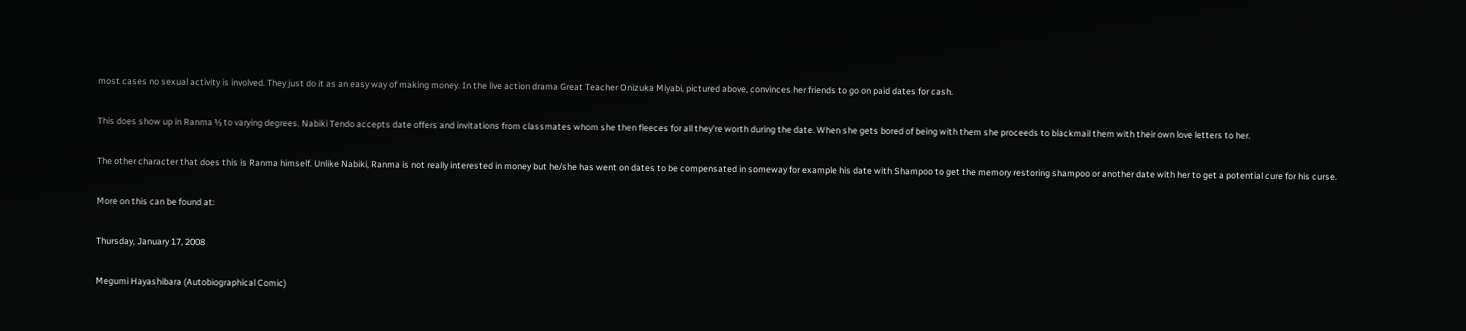most cases no sexual activity is involved. They just do it as an easy way of making money. In the live action drama Great Teacher Onizuka Miyabi, pictured above, convinces her friends to go on paid dates for cash.

This does show up in Ranma ½ to varying degrees. Nabiki Tendo accepts date offers and invitations from classmates whom she then fleeces for all they're worth during the date. When she gets bored of being with them she proceeds to blackmail them with their own love letters to her.

The other character that does this is Ranma himself. Unlike Nabiki, Ranma is not really interested in money but he/she has went on dates to be compensated in someway for example his date with Shampoo to get the memory restoring shampoo or another date with her to get a potential cure for his curse.

More on this can be found at:

Thursday, January 17, 2008

Megumi Hayashibara (Autobiographical Comic)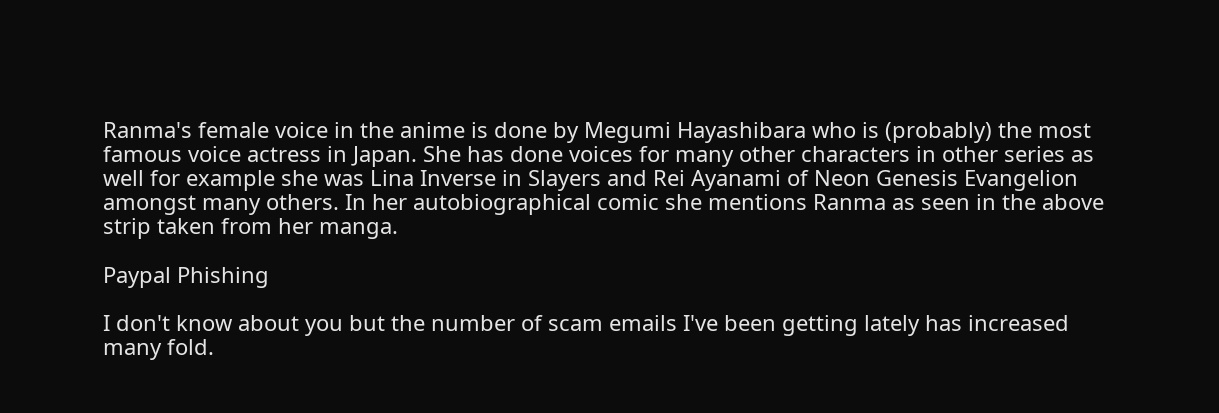Ranma's female voice in the anime is done by Megumi Hayashibara who is (probably) the most famous voice actress in Japan. She has done voices for many other characters in other series as well for example she was Lina Inverse in Slayers and Rei Ayanami of Neon Genesis Evangelion amongst many others. In her autobiographical comic she mentions Ranma as seen in the above strip taken from her manga.

Paypal Phishing

I don't know about you but the number of scam emails I've been getting lately has increased many fold.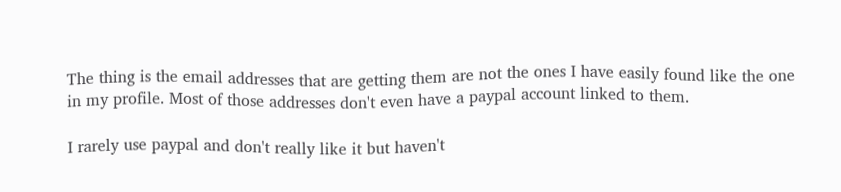The thing is the email addresses that are getting them are not the ones I have easily found like the one in my profile. Most of those addresses don't even have a paypal account linked to them.

I rarely use paypal and don't really like it but haven't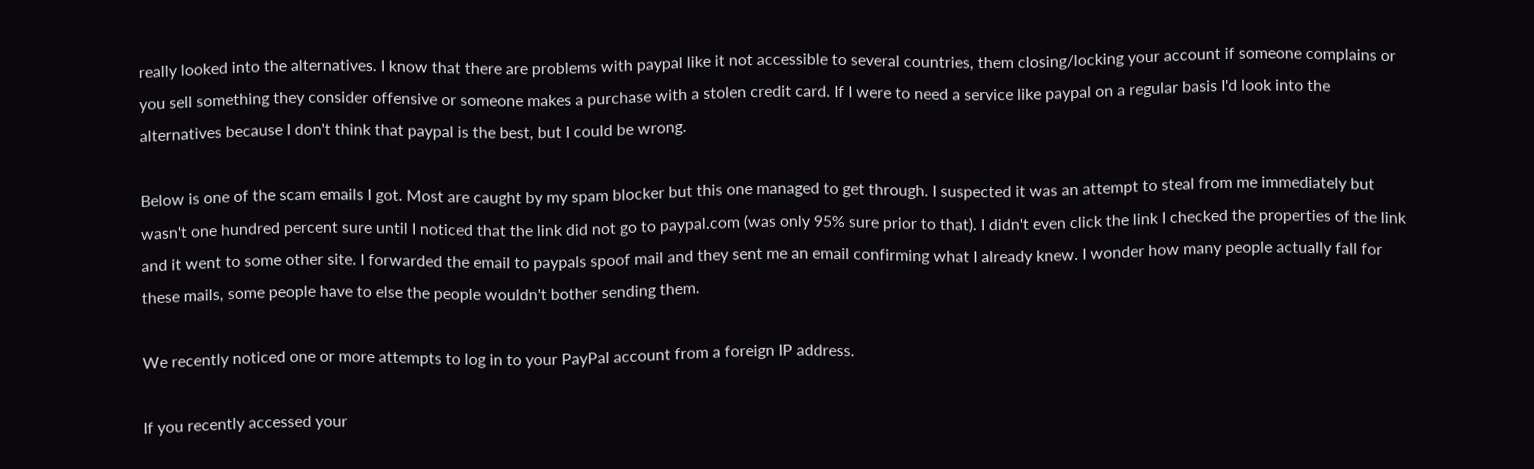really looked into the alternatives. I know that there are problems with paypal like it not accessible to several countries, them closing/locking your account if someone complains or you sell something they consider offensive or someone makes a purchase with a stolen credit card. If I were to need a service like paypal on a regular basis I'd look into the alternatives because I don't think that paypal is the best, but I could be wrong.

Below is one of the scam emails I got. Most are caught by my spam blocker but this one managed to get through. I suspected it was an attempt to steal from me immediately but wasn't one hundred percent sure until I noticed that the link did not go to paypal.com (was only 95% sure prior to that). I didn't even click the link I checked the properties of the link and it went to some other site. I forwarded the email to paypals spoof mail and they sent me an email confirming what I already knew. I wonder how many people actually fall for these mails, some people have to else the people wouldn't bother sending them.

We recently noticed one or more attempts to log in to your PayPal account from a foreign IP address.

If you recently accessed your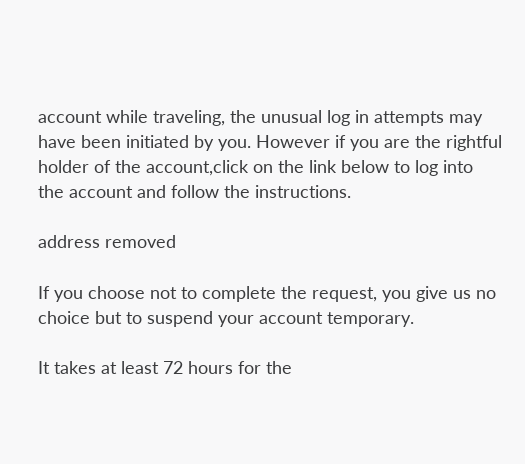account while traveling, the unusual log in attempts may have been initiated by you. However if you are the rightful holder of the account,click on the link below to log into the account and follow the instructions.

address removed

If you choose not to complete the request, you give us no choice but to suspend your account temporary.

It takes at least 72 hours for the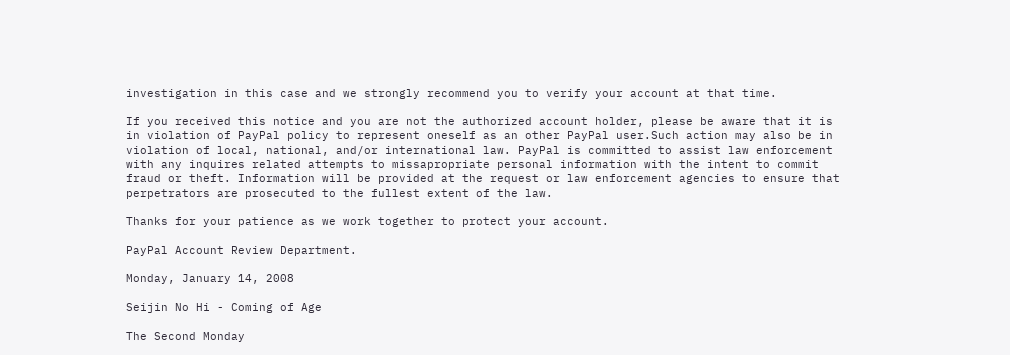investigation in this case and we strongly recommend you to verify your account at that time.

If you received this notice and you are not the authorized account holder, please be aware that it is in violation of PayPal policy to represent oneself as an other PayPal user.Such action may also be in violation of local, national, and/or international law. PayPal is committed to assist law enforcement with any inquires related attempts to missapropriate personal information with the intent to commit fraud or theft. Information will be provided at the request or law enforcement agencies to ensure that perpetrators are prosecuted to the fullest extent of the law.

Thanks for your patience as we work together to protect your account.

PayPal Account Review Department.

Monday, January 14, 2008

Seijin No Hi - Coming of Age

The Second Monday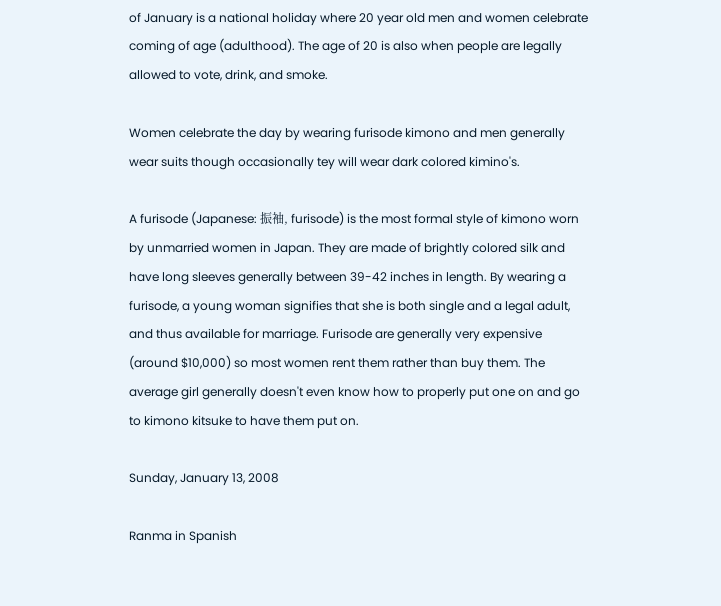of January is a national holiday where 20 year old men and women celebrate coming of age (adulthood). The age of 20 is also when people are legally allowed to vote, drink, and smoke.

Women celebrate the day by wearing furisode kimono and men generally wear suits though occasionally tey will wear dark colored kimino's.

A furisode (Japanese: 振袖, furisode) is the most formal style of kimono worn by unmarried women in Japan. They are made of brightly colored silk and have long sleeves generally between 39-42 inches in length. By wearing a furisode, a young woman signifies that she is both single and a legal adult, and thus available for marriage. Furisode are generally very expensive (around $10,000) so most women rent them rather than buy them. The average girl generally doesn't even know how to properly put one on and go to kimono kitsuke to have them put on.

Sunday, January 13, 2008

Ranma in Spanish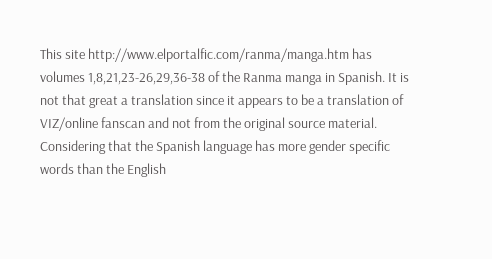This site http://www.elportalfic.com/ranma/manga.htm has volumes 1,8,21,23-26,29,36-38 of the Ranma manga in Spanish. It is not that great a translation since it appears to be a translation of VIZ/online fanscan and not from the original source material. Considering that the Spanish language has more gender specific words than the English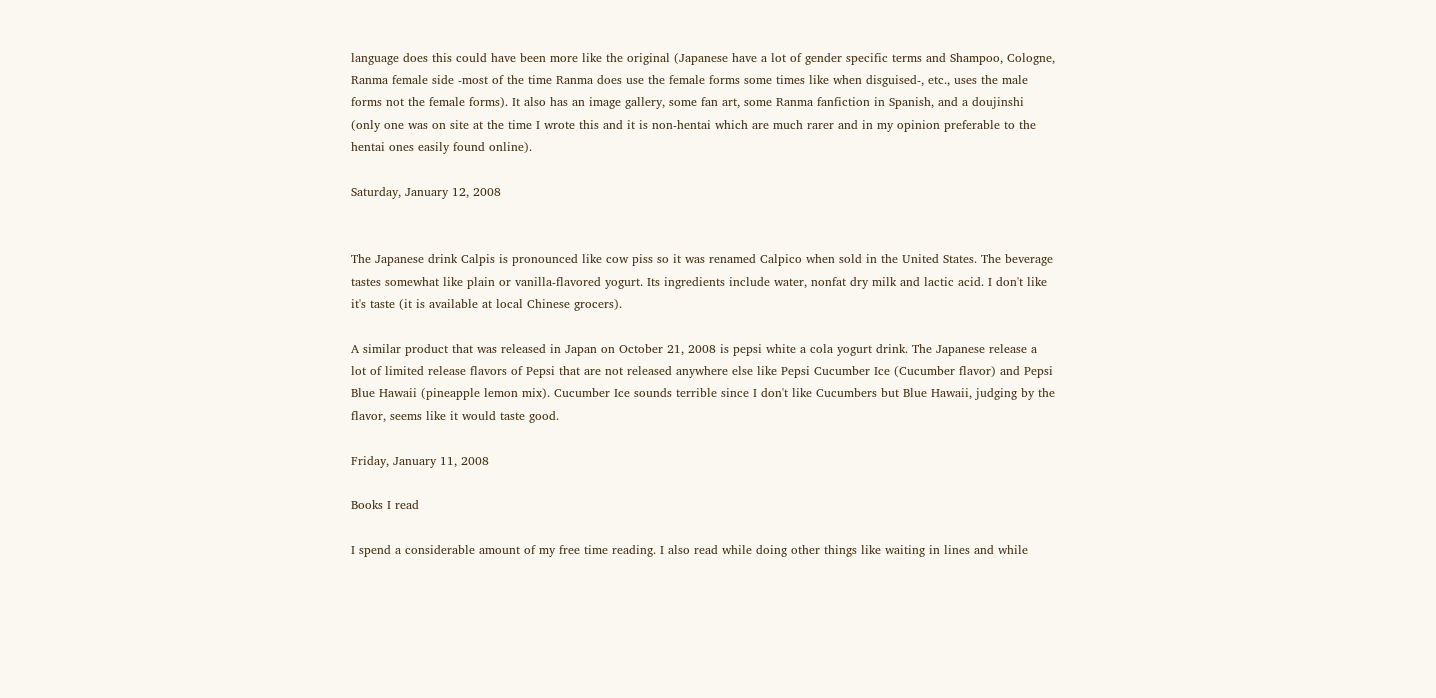language does this could have been more like the original (Japanese have a lot of gender specific terms and Shampoo, Cologne, Ranma female side -most of the time Ranma does use the female forms some times like when disguised-, etc., uses the male forms not the female forms). It also has an image gallery, some fan art, some Ranma fanfiction in Spanish, and a doujinshi (only one was on site at the time I wrote this and it is non-hentai which are much rarer and in my opinion preferable to the hentai ones easily found online).

Saturday, January 12, 2008


The Japanese drink Calpis is pronounced like cow piss so it was renamed Calpico when sold in the United States. The beverage tastes somewhat like plain or vanilla-flavored yogurt. Its ingredients include water, nonfat dry milk and lactic acid. I don't like it's taste (it is available at local Chinese grocers).

A similar product that was released in Japan on October 21, 2008 is pepsi white a cola yogurt drink. The Japanese release a lot of limited release flavors of Pepsi that are not released anywhere else like Pepsi Cucumber Ice (Cucumber flavor) and Pepsi Blue Hawaii (pineapple lemon mix). Cucumber Ice sounds terrible since I don't like Cucumbers but Blue Hawaii, judging by the flavor, seems like it would taste good.

Friday, January 11, 2008

Books I read

I spend a considerable amount of my free time reading. I also read while doing other things like waiting in lines and while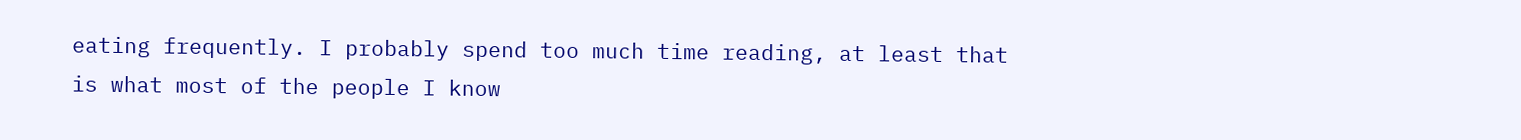eating frequently. I probably spend too much time reading, at least that is what most of the people I know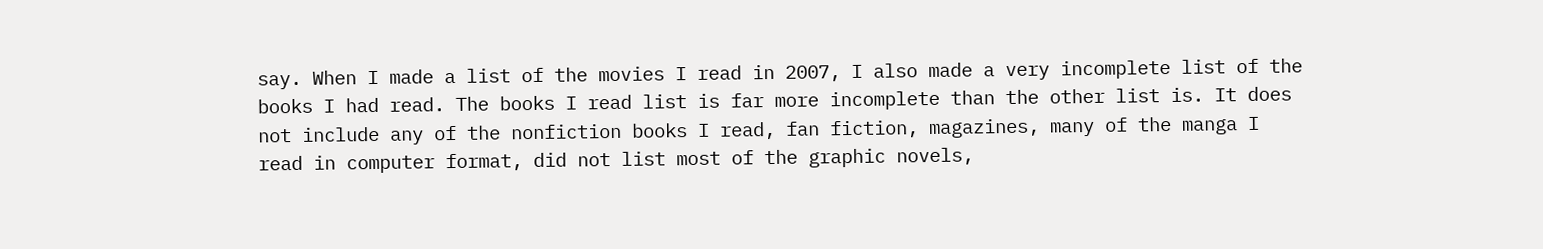say. When I made a list of the movies I read in 2007, I also made a very incomplete list of the books I had read. The books I read list is far more incomplete than the other list is. It does not include any of the nonfiction books I read, fan fiction, magazines, many of the manga I read in computer format, did not list most of the graphic novels,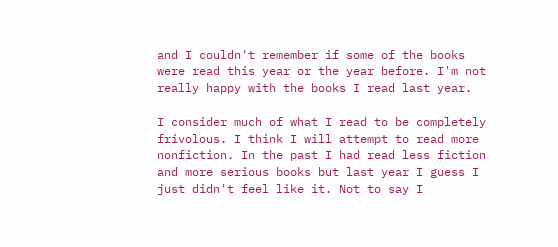and I couldn't remember if some of the books were read this year or the year before. I'm not really happy with the books I read last year.

I consider much of what I read to be completely frivolous. I think I will attempt to read more nonfiction. In the past I had read less fiction and more serious books but last year I guess I just didn't feel like it. Not to say I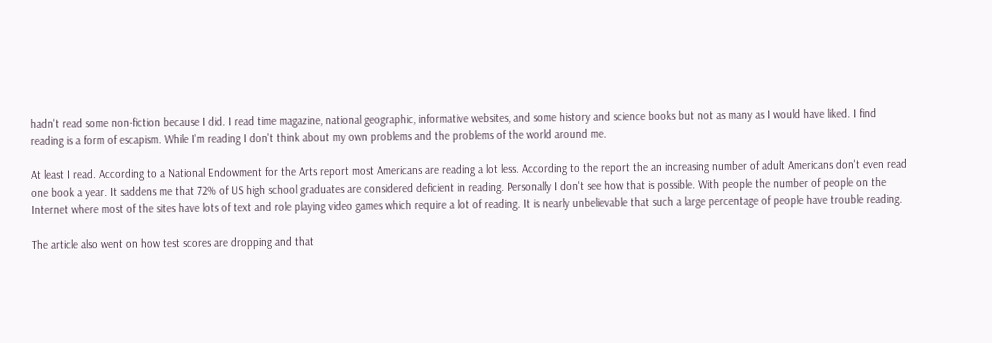hadn't read some non-fiction because I did. I read time magazine, national geographic, informative websites, and some history and science books but not as many as I would have liked. I find reading is a form of escapism. While I'm reading I don't think about my own problems and the problems of the world around me.

At least I read. According to a National Endowment for the Arts report most Americans are reading a lot less. According to the report the an increasing number of adult Americans don't even read one book a year. It saddens me that 72% of US high school graduates are considered deficient in reading. Personally I don't see how that is possible. With people the number of people on the Internet where most of the sites have lots of text and role playing video games which require a lot of reading. It is nearly unbelievable that such a large percentage of people have trouble reading.

The article also went on how test scores are dropping and that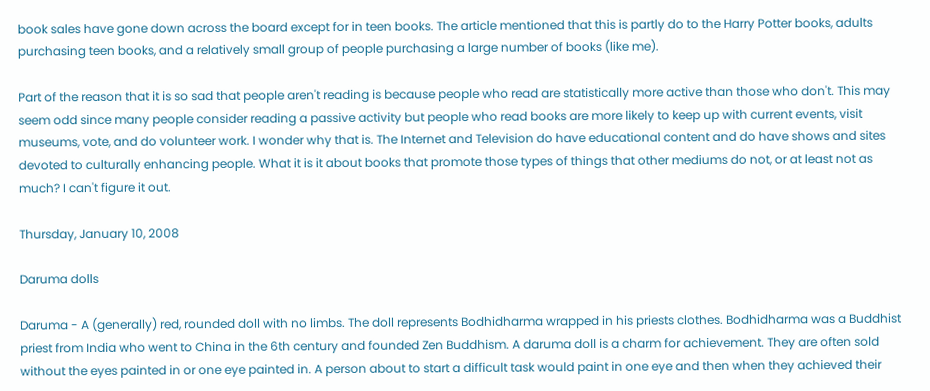book sales have gone down across the board except for in teen books. The article mentioned that this is partly do to the Harry Potter books, adults purchasing teen books, and a relatively small group of people purchasing a large number of books (like me).

Part of the reason that it is so sad that people aren't reading is because people who read are statistically more active than those who don't. This may seem odd since many people consider reading a passive activity but people who read books are more likely to keep up with current events, visit museums, vote, and do volunteer work. I wonder why that is. The Internet and Television do have educational content and do have shows and sites devoted to culturally enhancing people. What it is it about books that promote those types of things that other mediums do not, or at least not as much? I can't figure it out.

Thursday, January 10, 2008

Daruma dolls

Daruma - A (generally) red, rounded doll with no limbs. The doll represents Bodhidharma wrapped in his priests clothes. Bodhidharma was a Buddhist priest from India who went to China in the 6th century and founded Zen Buddhism. A daruma doll is a charm for achievement. They are often sold without the eyes painted in or one eye painted in. A person about to start a difficult task would paint in one eye and then when they achieved their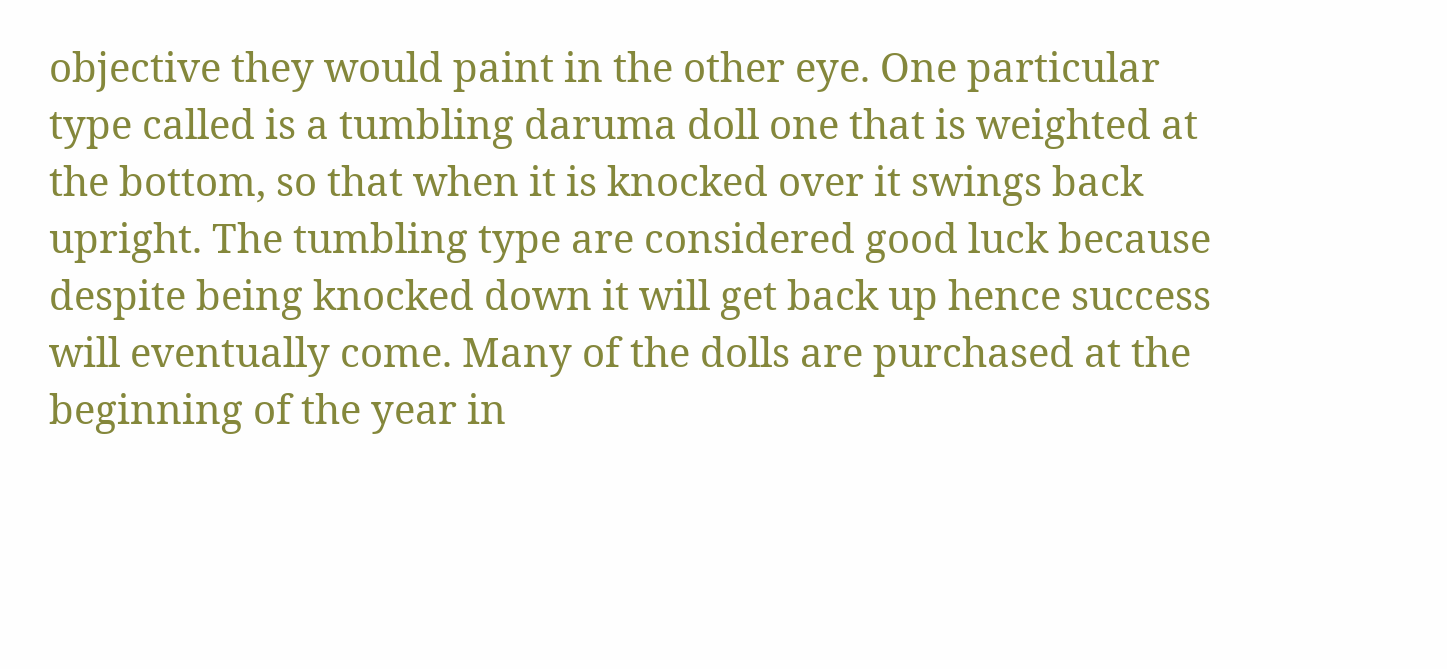objective they would paint in the other eye. One particular type called is a tumbling daruma doll one that is weighted at the bottom, so that when it is knocked over it swings back upright. The tumbling type are considered good luck because despite being knocked down it will get back up hence success will eventually come. Many of the dolls are purchased at the beginning of the year in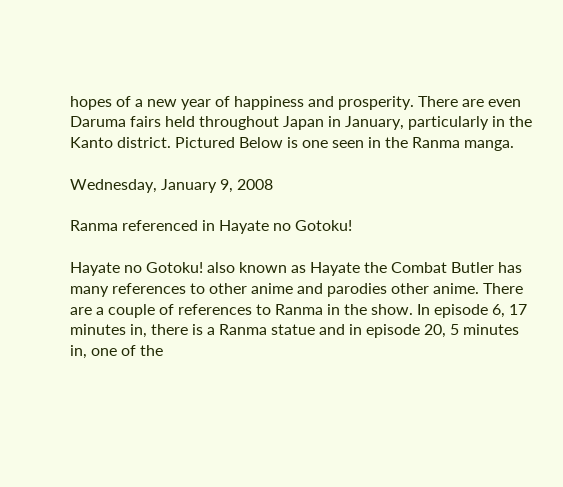hopes of a new year of happiness and prosperity. There are even Daruma fairs held throughout Japan in January, particularly in the Kanto district. Pictured Below is one seen in the Ranma manga.

Wednesday, January 9, 2008

Ranma referenced in Hayate no Gotoku!

Hayate no Gotoku! also known as Hayate the Combat Butler has many references to other anime and parodies other anime. There are a couple of references to Ranma in the show. In episode 6, 17 minutes in, there is a Ranma statue and in episode 20, 5 minutes in, one of the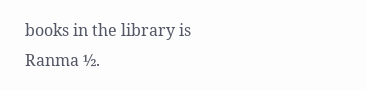books in the library is Ranma ½.